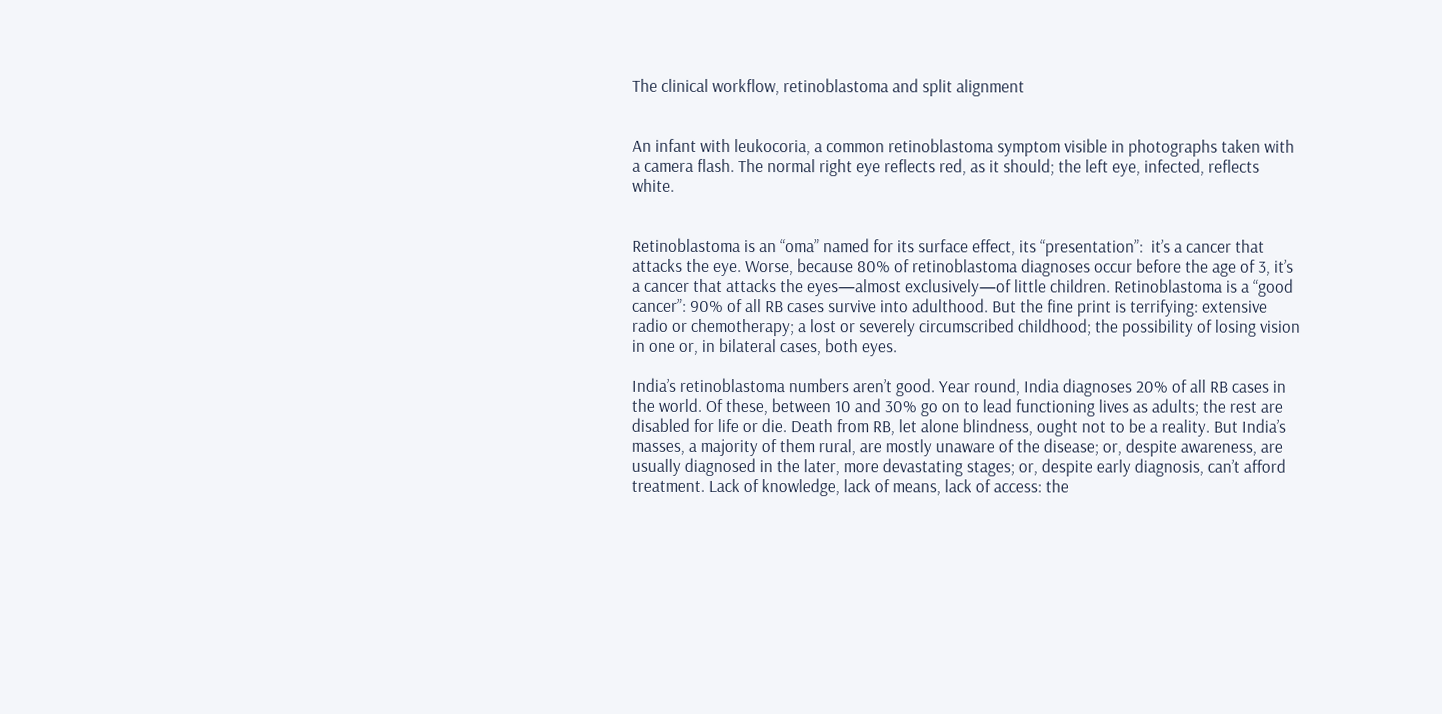The clinical workflow, retinoblastoma and split alignment


An infant with leukocoria, a common retinoblastoma symptom visible in photographs taken with a camera flash. The normal right eye reflects red, as it should; the left eye, infected, reflects white.


Retinoblastoma is an “oma” named for its surface effect, its “presentation”:  it’s a cancer that attacks the eye. Worse, because 80% of retinoblastoma diagnoses occur before the age of 3, it’s a cancer that attacks the eyes—almost exclusively—of little children. Retinoblastoma is a “good cancer”: 90% of all RB cases survive into adulthood. But the fine print is terrifying: extensive radio or chemotherapy; a lost or severely circumscribed childhood; the possibility of losing vision in one or, in bilateral cases, both eyes.

India’s retinoblastoma numbers aren’t good. Year round, India diagnoses 20% of all RB cases in the world. Of these, between 10 and 30% go on to lead functioning lives as adults; the rest are disabled for life or die. Death from RB, let alone blindness, ought not to be a reality. But India’s masses, a majority of them rural, are mostly unaware of the disease; or, despite awareness, are usually diagnosed in the later, more devastating stages; or, despite early diagnosis, can’t afford treatment. Lack of knowledge, lack of means, lack of access: the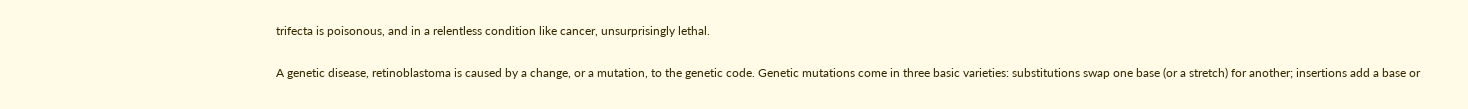trifecta is poisonous, and in a relentless condition like cancer, unsurprisingly lethal.

A genetic disease, retinoblastoma is caused by a change, or a mutation, to the genetic code. Genetic mutations come in three basic varieties: substitutions swap one base (or a stretch) for another; insertions add a base or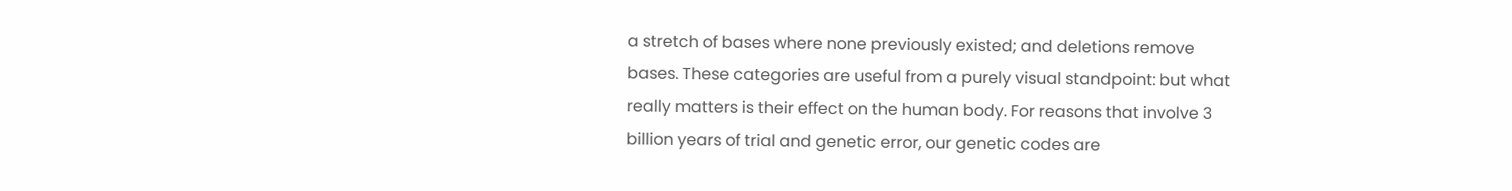a stretch of bases where none previously existed; and deletions remove bases. These categories are useful from a purely visual standpoint: but what really matters is their effect on the human body. For reasons that involve 3 billion years of trial and genetic error, our genetic codes are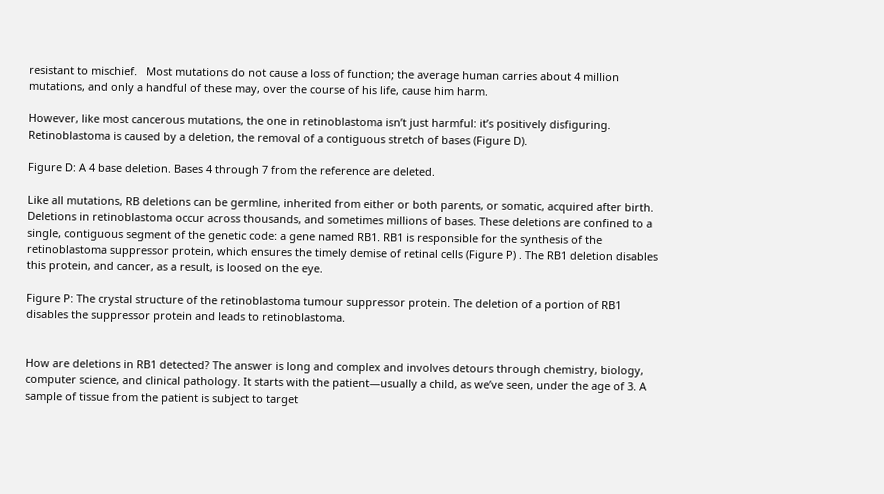resistant to mischief.   Most mutations do not cause a loss of function; the average human carries about 4 million mutations, and only a handful of these may, over the course of his life, cause him harm.

However, like most cancerous mutations, the one in retinoblastoma isn’t just harmful: it’s positively disfiguring. Retinoblastoma is caused by a deletion, the removal of a contiguous stretch of bases (Figure D).

Figure D: A 4 base deletion. Bases 4 through 7 from the reference are deleted.

Like all mutations, RB deletions can be germline, inherited from either or both parents, or somatic, acquired after birth. Deletions in retinoblastoma occur across thousands, and sometimes millions of bases. These deletions are confined to a single, contiguous segment of the genetic code: a gene named RB1. RB1 is responsible for the synthesis of the retinoblastoma suppressor protein, which ensures the timely demise of retinal cells (Figure P) . The RB1 deletion disables this protein, and cancer, as a result, is loosed on the eye.

Figure P: The crystal structure of the retinoblastoma tumour suppressor protein. The deletion of a portion of RB1 disables the suppressor protein and leads to retinoblastoma.


How are deletions in RB1 detected? The answer is long and complex and involves detours through chemistry, biology, computer science, and clinical pathology. It starts with the patient—usually a child, as we’ve seen, under the age of 3. A sample of tissue from the patient is subject to target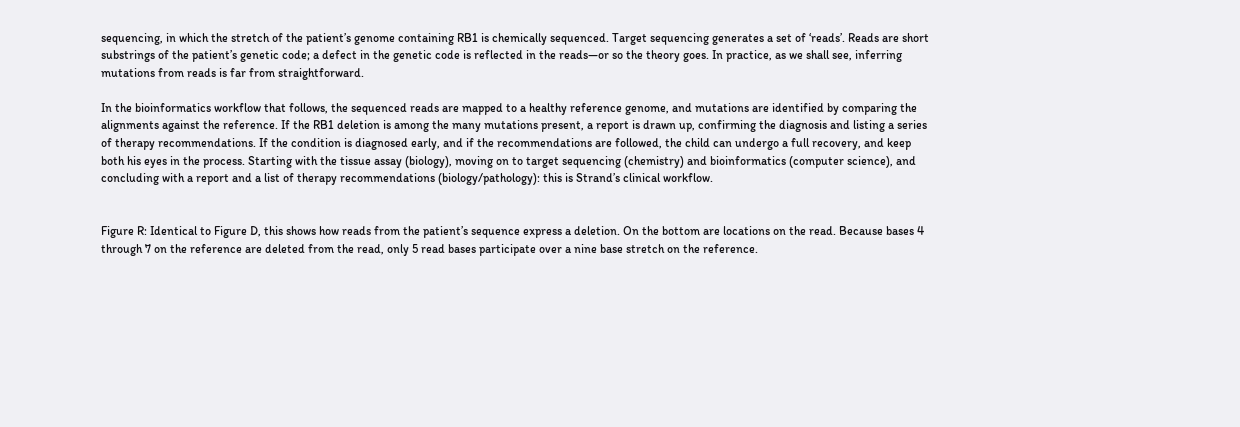sequencing, in which the stretch of the patient’s genome containing RB1 is chemically sequenced. Target sequencing generates a set of ‘reads’. Reads are short substrings of the patient’s genetic code; a defect in the genetic code is reflected in the reads—or so the theory goes. In practice, as we shall see, inferring mutations from reads is far from straightforward.

In the bioinformatics workflow that follows, the sequenced reads are mapped to a healthy reference genome, and mutations are identified by comparing the alignments against the reference. If the RB1 deletion is among the many mutations present, a report is drawn up, confirming the diagnosis and listing a series of therapy recommendations. If the condition is diagnosed early, and if the recommendations are followed, the child can undergo a full recovery, and keep both his eyes in the process. Starting with the tissue assay (biology), moving on to target sequencing (chemistry) and bioinformatics (computer science), and concluding with a report and a list of therapy recommendations (biology/pathology): this is Strand’s clinical workflow.


Figure R: Identical to Figure D, this shows how reads from the patient’s sequence express a deletion. On the bottom are locations on the read. Because bases 4 through 7 on the reference are deleted from the read, only 5 read bases participate over a nine base stretch on the reference.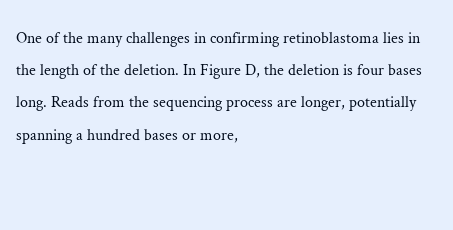One of the many challenges in confirming retinoblastoma lies in the length of the deletion. In Figure D, the deletion is four bases long. Reads from the sequencing process are longer, potentially spanning a hundred bases or more,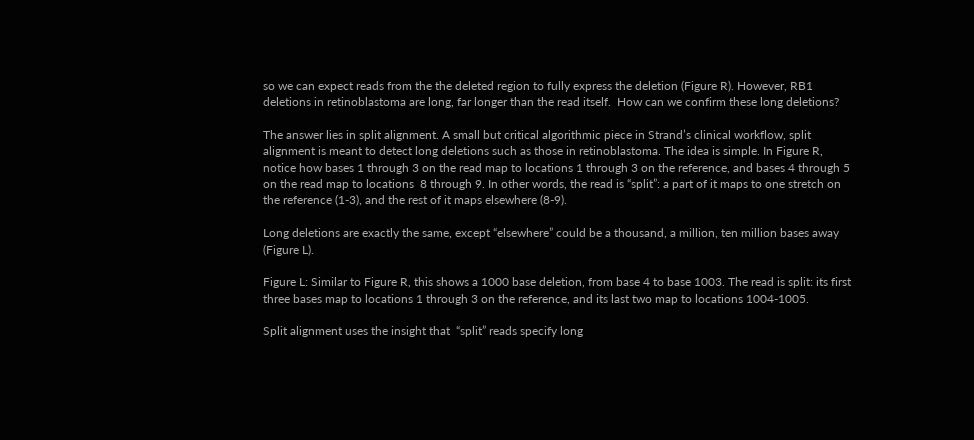so we can expect reads from the the deleted region to fully express the deletion (Figure R). However, RB1 deletions in retinoblastoma are long, far longer than the read itself.  How can we confirm these long deletions?

The answer lies in split alignment. A small but critical algorithmic piece in Strand’s clinical workflow, split alignment is meant to detect long deletions such as those in retinoblastoma. The idea is simple. In Figure R, notice how bases 1 through 3 on the read map to locations 1 through 3 on the reference, and bases 4 through 5 on the read map to locations  8 through 9. In other words, the read is “split”: a part of it maps to one stretch on the reference (1-3), and the rest of it maps elsewhere (8-9).

Long deletions are exactly the same, except “elsewhere” could be a thousand, a million, ten million bases away (Figure L).

Figure L: Similar to Figure R, this shows a 1000 base deletion, from base 4 to base 1003. The read is split: its first three bases map to locations 1 through 3 on the reference, and its last two map to locations 1004-1005.

Split alignment uses the insight that  “split” reads specify long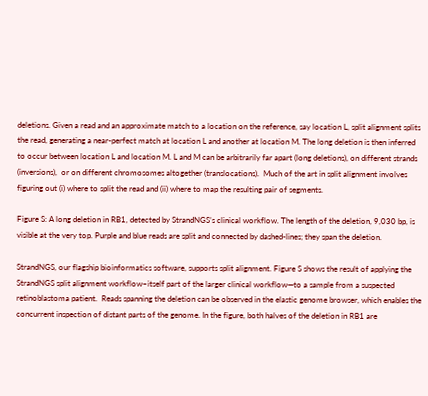deletions. Given a read and an approximate match to a location on the reference, say location L, split alignment splits the read, generating a near-perfect match at location L and another at location M. The long deletion is then inferred to occur between location L and location M. L and M can be arbitrarily far apart (long deletions), on different strands (inversions),  or on different chromosomes altogether (translocations).  Much of the art in split alignment involves figuring out (i) where to split the read and (ii) where to map the resulting pair of segments.

Figure S: A long deletion in RB1, detected by StrandNGS’s clinical workflow. The length of the deletion, 9,030 bp, is visible at the very top. Purple and blue reads are split and connected by dashed-lines; they span the deletion.

StrandNGS, our flagship bioinformatics software, supports split alignment. Figure S shows the result of applying the StrandNGS split alignment workflow–itself part of the larger clinical workflow—to a sample from a suspected retinoblastoma patient.  Reads spanning the deletion can be observed in the elastic genome browser, which enables the concurrent inspection of distant parts of the genome. In the figure, both halves of the deletion in RB1 are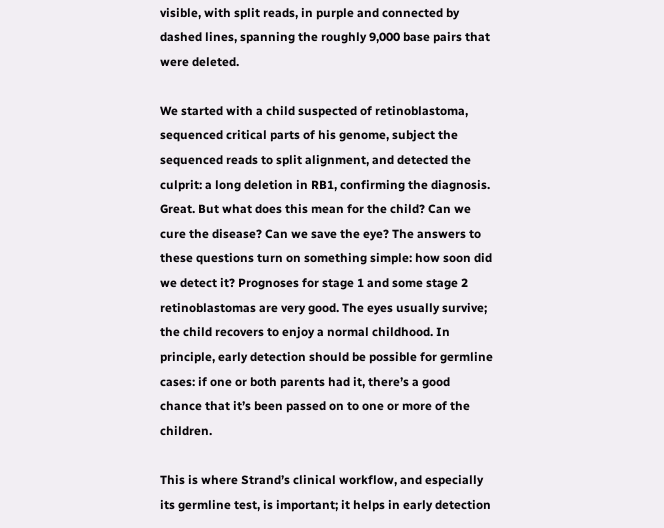visible, with split reads, in purple and connected by dashed lines, spanning the roughly 9,000 base pairs that were deleted.

We started with a child suspected of retinoblastoma, sequenced critical parts of his genome, subject the sequenced reads to split alignment, and detected the culprit: a long deletion in RB1, confirming the diagnosis. Great. But what does this mean for the child? Can we cure the disease? Can we save the eye? The answers to these questions turn on something simple: how soon did we detect it? Prognoses for stage 1 and some stage 2 retinoblastomas are very good. The eyes usually survive; the child recovers to enjoy a normal childhood. In principle, early detection should be possible for germline cases: if one or both parents had it, there’s a good chance that it’s been passed on to one or more of the children.

This is where Strand’s clinical workflow, and especially its germline test, is important; it helps in early detection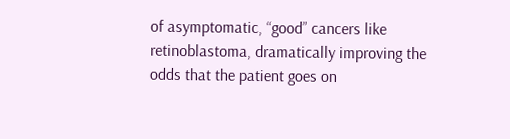of asymptomatic, “good” cancers like retinoblastoma, dramatically improving the odds that the patient goes on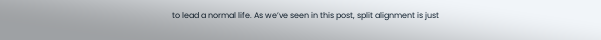to lead a normal life. As we’ve seen in this post, split alignment is just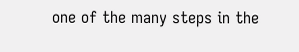one of the many steps in the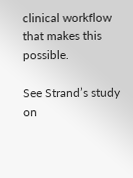clinical workflow that makes this possible.

See Strand’s study on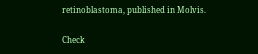retinoblastoma, published in Molvis.

Check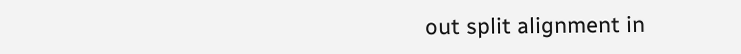out split alignment in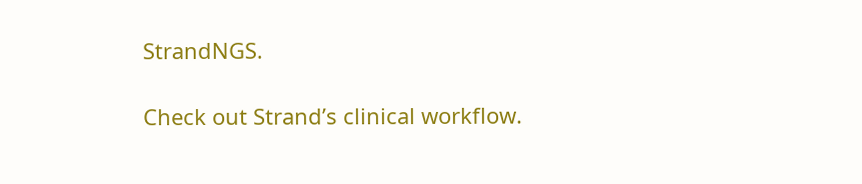StrandNGS.

Check out Strand’s clinical workflow.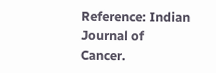Reference: Indian Journal of Cancer.